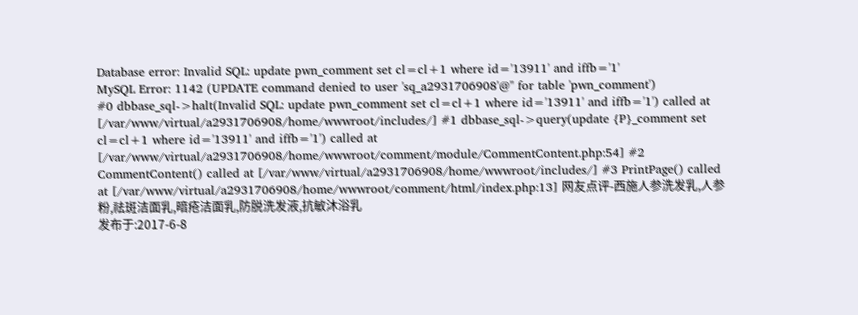Database error: Invalid SQL: update pwn_comment set cl=cl+1 where id='13911' and iffb='1'
MySQL Error: 1142 (UPDATE command denied to user 'sq_a2931706908'@'' for table 'pwn_comment')
#0 dbbase_sql->halt(Invalid SQL: update pwn_comment set cl=cl+1 where id='13911' and iffb='1') called at [/var/www/virtual/a2931706908/home/wwwroot/includes/] #1 dbbase_sql->query(update {P}_comment set cl=cl+1 where id='13911' and iffb='1') called at [/var/www/virtual/a2931706908/home/wwwroot/comment/module/CommentContent.php:54] #2 CommentContent() called at [/var/www/virtual/a2931706908/home/wwwroot/includes/] #3 PrintPage() called at [/var/www/virtual/a2931706908/home/wwwroot/comment/html/index.php:13] 网友点评-西施人参洗发乳,人参粉,祛斑洁面乳,暗疮洁面乳,防脱洗发液,抗敏沐浴乳
发布于:2017-6-8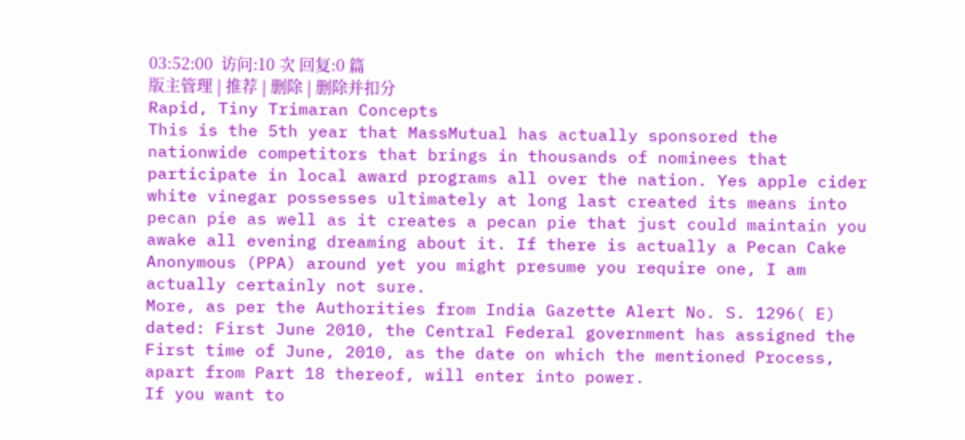03:52:00  访问:10 次 回复:0 篇
版主管理 | 推荐 | 删除 | 删除并扣分
Rapid, Tiny Trimaran Concepts
This is the 5th year that MassMutual has actually sponsored the nationwide competitors that brings in thousands of nominees that participate in local award programs all over the nation. Yes apple cider white vinegar possesses ultimately at long last created its means into pecan pie as well as it creates a pecan pie that just could maintain you awake all evening dreaming about it. If there is actually a Pecan Cake Anonymous (PPA) around yet you might presume you require one, I am actually certainly not sure.
More, as per the Authorities from India Gazette Alert No. S. 1296( E) dated: First June 2010, the Central Federal government has assigned the First time of June, 2010, as the date on which the mentioned Process, apart from Part 18 thereof, will enter into power.
If you want to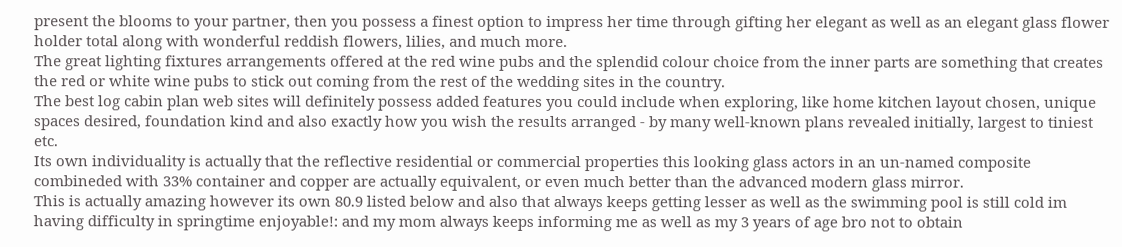present the blooms to your partner, then you possess a finest option to impress her time through gifting her elegant as well as an elegant glass flower holder total along with wonderful reddish flowers, lilies, and much more.
The great lighting fixtures arrangements offered at the red wine pubs and the splendid colour choice from the inner parts are something that creates the red or white wine pubs to stick out coming from the rest of the wedding sites in the country.
The best log cabin plan web sites will definitely possess added features you could include when exploring, like home kitchen layout chosen, unique spaces desired, foundation kind and also exactly how you wish the results arranged - by many well-known plans revealed initially, largest to tiniest etc.
Its own individuality is actually that the reflective residential or commercial properties this looking glass actors in an un-named composite combineded with 33% container and copper are actually equivalent, or even much better than the advanced modern glass mirror.
This is actually amazing however its own 80.9 listed below and also that always keeps getting lesser as well as the swimming pool is still cold im having difficulty in springtime enjoyable!: and my mom always keeps informing me as well as my 3 years of age bro not to obtain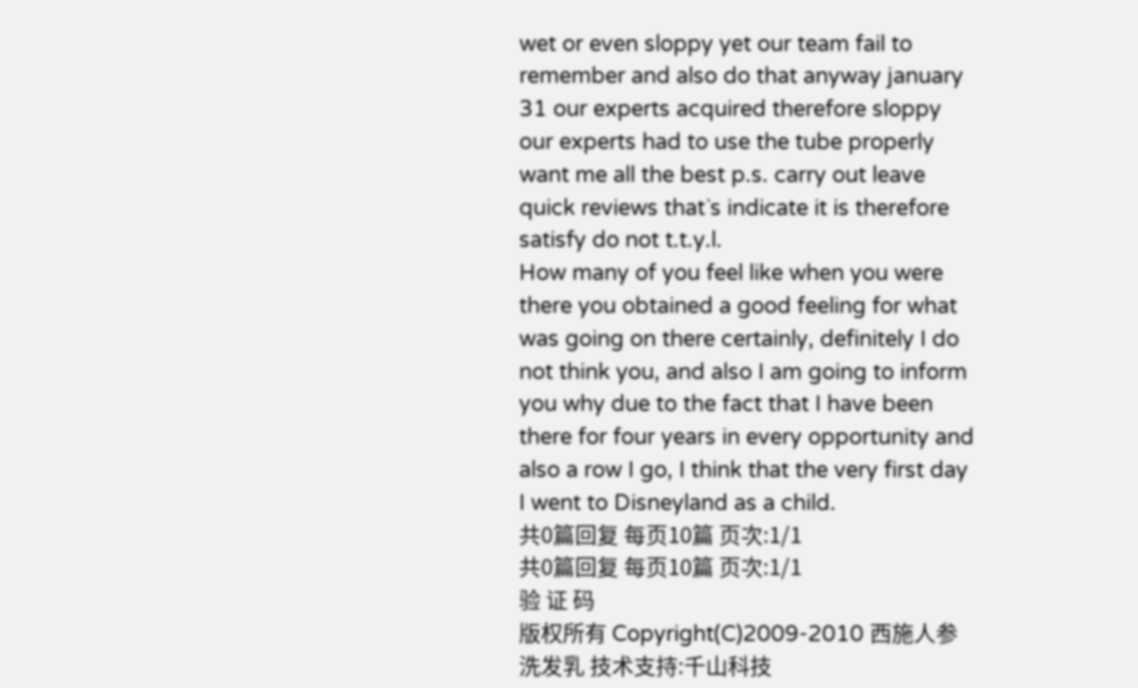wet or even sloppy yet our team fail to remember and also do that anyway january 31 our experts acquired therefore sloppy our experts had to use the tube properly want me all the best p.s. carry out leave quick reviews that`s indicate it is therefore satisfy do not t.t.y.l.
How many of you feel like when you were there you obtained a good feeling for what was going on there certainly, definitely I do not think you, and also I am going to inform you why due to the fact that I have been there for four years in every opportunity and also a row I go, I think that the very first day I went to Disneyland as a child.
共0篇回复 每页10篇 页次:1/1
共0篇回复 每页10篇 页次:1/1
验 证 码
版权所有 Copyright(C)2009-2010 西施人参洗发乳 技术支持:千山科技